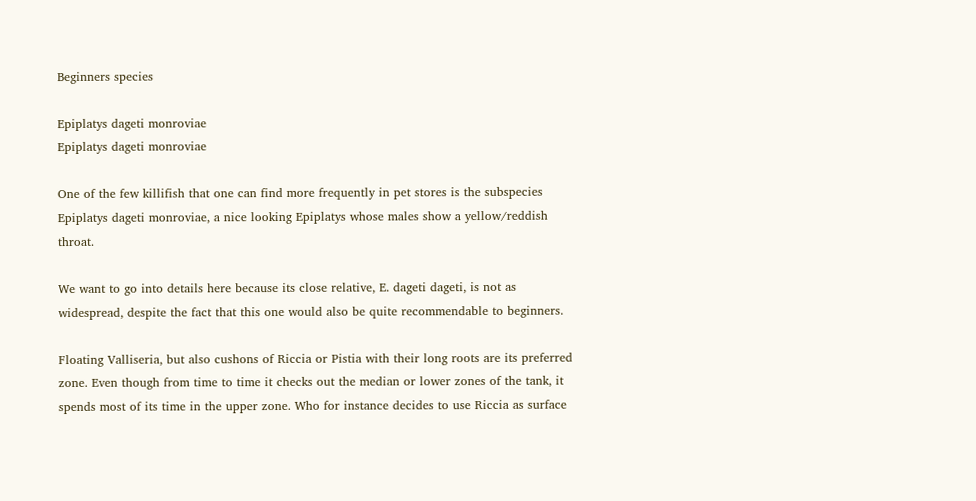Beginners species

Epiplatys dageti monroviae
Epiplatys dageti monroviae

One of the few killifish that one can find more frequently in pet stores is the subspecies Epiplatys dageti monroviae, a nice looking Epiplatys whose males show a yellow/reddish throat.

We want to go into details here because its close relative, E. dageti dageti, is not as widespread, despite the fact that this one would also be quite recommendable to beginners.

Floating Valliseria, but also cushons of Riccia or Pistia with their long roots are its preferred zone. Even though from time to time it checks out the median or lower zones of the tank, it spends most of its time in the upper zone. Who for instance decides to use Riccia as surface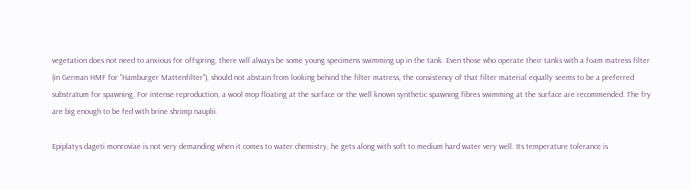vegetation does not need to anxious for offspring, there will always be some young specimens swimming up in the tank. Even those who operate their tanks with a foam matress filter (in German HMF for "Hamburger Mattenfilter"), should not abstain from looking behind the filter matress, the consistency of that filter material equally seems to be a preferred substratum for spawning. For intense reproduction, a wool mop floating at the surface or the well known synthetic spawning fibres swimming at the surface are recommended. The fry are big enough to be fed with brine shrimp nauplii.

Epiplatys dageti monroviae is not very demanding when it comes to water chemistry, he gets along with soft to medium hard water very well. Its temperature tolerance is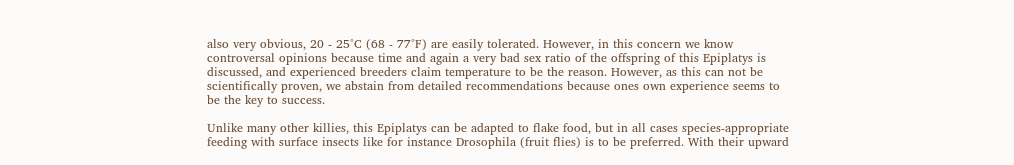also very obvious, 20 - 25°C (68 - 77°F) are easily tolerated. However, in this concern we know controversal opinions because time and again a very bad sex ratio of the offspring of this Epiplatys is discussed, and experienced breeders claim temperature to be the reason. However, as this can not be scientifically proven, we abstain from detailed recommendations because ones own experience seems to be the key to success.

Unlike many other killies, this Epiplatys can be adapted to flake food, but in all cases species-appropriate feeding with surface insects like for instance Drosophila (fruit flies) is to be preferred. With their upward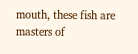mouth, these fish are masters of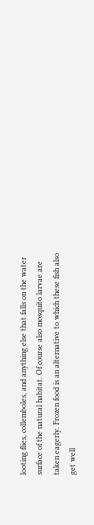looting flies, collemboles, and anything else that falls on the water surface of the natural habitat. Of course also mosquito larvae are taken eagerly. Frozen food is an alternative to which these fish also get well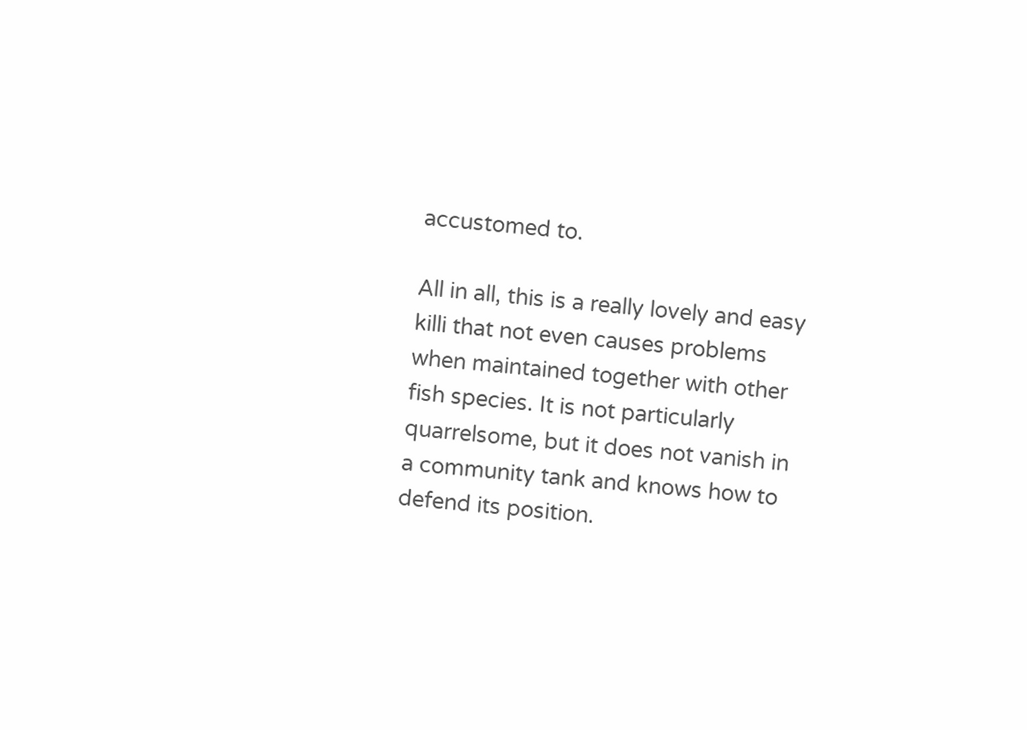accustomed to.

All in all, this is a really lovely and easy killi that not even causes problems when maintained together with other fish species. It is not particularly quarrelsome, but it does not vanish in a community tank and knows how to defend its position.